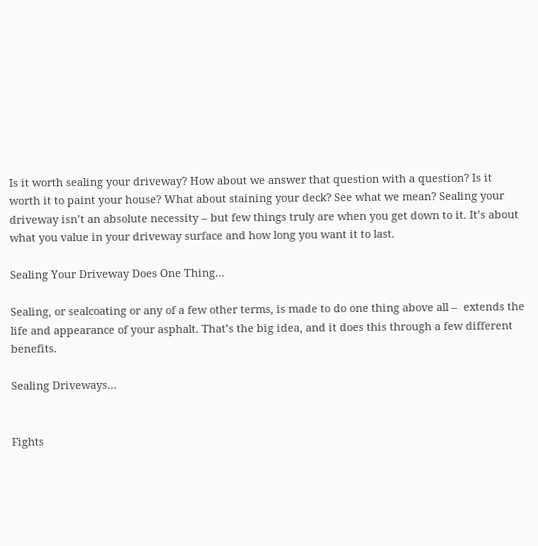Is it worth sealing your driveway? How about we answer that question with a question? Is it worth it to paint your house? What about staining your deck? See what we mean? Sealing your driveway isn’t an absolute necessity – but few things truly are when you get down to it. It’s about what you value in your driveway surface and how long you want it to last.

Sealing Your Driveway Does One Thing…

Sealing, or sealcoating or any of a few other terms, is made to do one thing above all –  extends the life and appearance of your asphalt. That’s the big idea, and it does this through a few different benefits.

Sealing Driveways…


Fights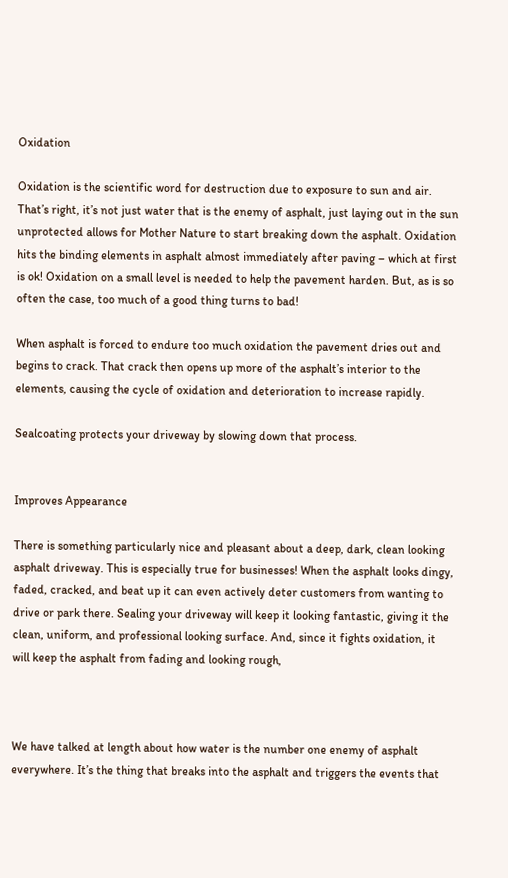Oxidation

Oxidation is the scientific word for destruction due to exposure to sun and air. That’s right, it’s not just water that is the enemy of asphalt, just laying out in the sun unprotected allows for Mother Nature to start breaking down the asphalt. Oxidation hits the binding elements in asphalt almost immediately after paving – which at first is ok! Oxidation on a small level is needed to help the pavement harden. But, as is so often the case, too much of a good thing turns to bad!

When asphalt is forced to endure too much oxidation the pavement dries out and begins to crack. That crack then opens up more of the asphalt’s interior to the elements, causing the cycle of oxidation and deterioration to increase rapidly.

Sealcoating protects your driveway by slowing down that process.


Improves Appearance

There is something particularly nice and pleasant about a deep, dark, clean looking asphalt driveway. This is especially true for businesses! When the asphalt looks dingy, faded, cracked, and beat up it can even actively deter customers from wanting to drive or park there. Sealing your driveway will keep it looking fantastic, giving it the clean, uniform, and professional looking surface. And, since it fights oxidation, it will keep the asphalt from fading and looking rough,



We have talked at length about how water is the number one enemy of asphalt everywhere. It’s the thing that breaks into the asphalt and triggers the events that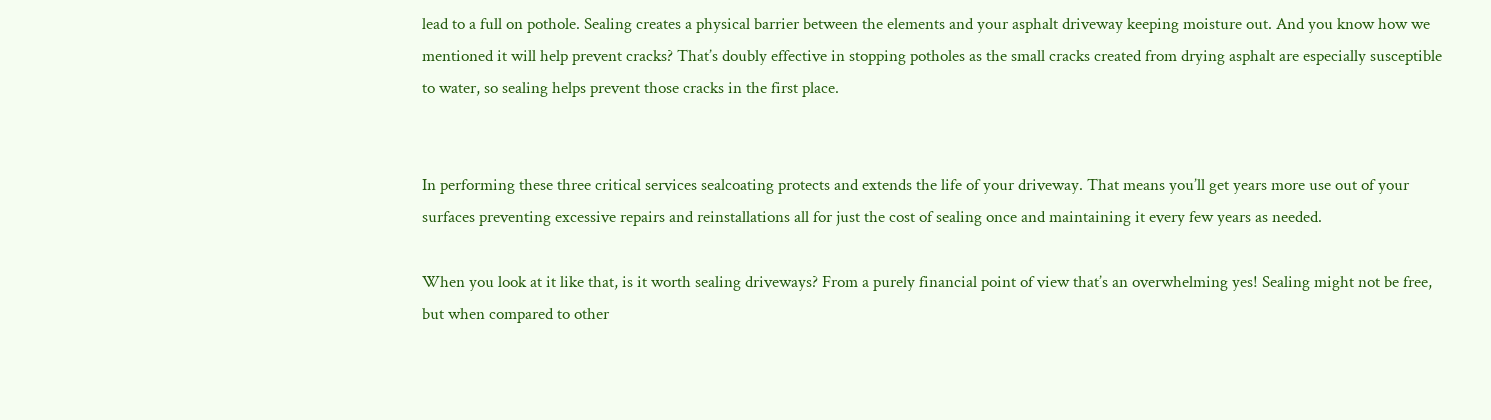lead to a full on pothole. Sealing creates a physical barrier between the elements and your asphalt driveway keeping moisture out. And you know how we mentioned it will help prevent cracks? That’s doubly effective in stopping potholes as the small cracks created from drying asphalt are especially susceptible to water, so sealing helps prevent those cracks in the first place.


In performing these three critical services sealcoating protects and extends the life of your driveway. That means you’ll get years more use out of your surfaces preventing excessive repairs and reinstallations all for just the cost of sealing once and maintaining it every few years as needed.

When you look at it like that, is it worth sealing driveways? From a purely financial point of view that’s an overwhelming yes! Sealing might not be free, but when compared to other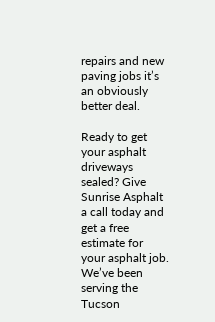repairs and new paving jobs it’s an obviously better deal.

Ready to get your asphalt driveways sealed? Give Sunrise Asphalt a call today and get a free estimate for your asphalt job. We’ve been serving the Tucson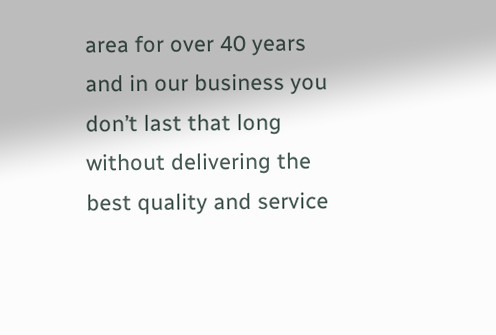area for over 40 years and in our business you don’t last that long without delivering the best quality and service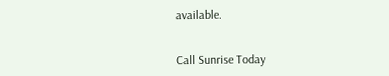available.


Call Sunrise Today